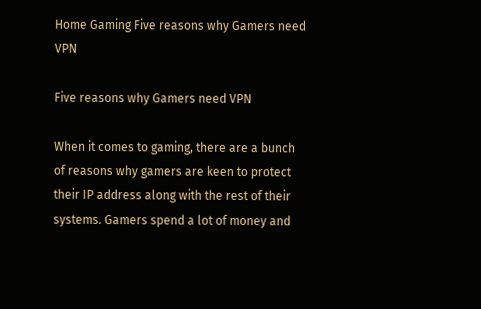Home Gaming Five reasons why Gamers need VPN

Five reasons why Gamers need VPN

When it comes to gaming, there are a bunch of reasons why gamers are keen to protect their IP address along with the rest of their systems. Gamers spend a lot of money and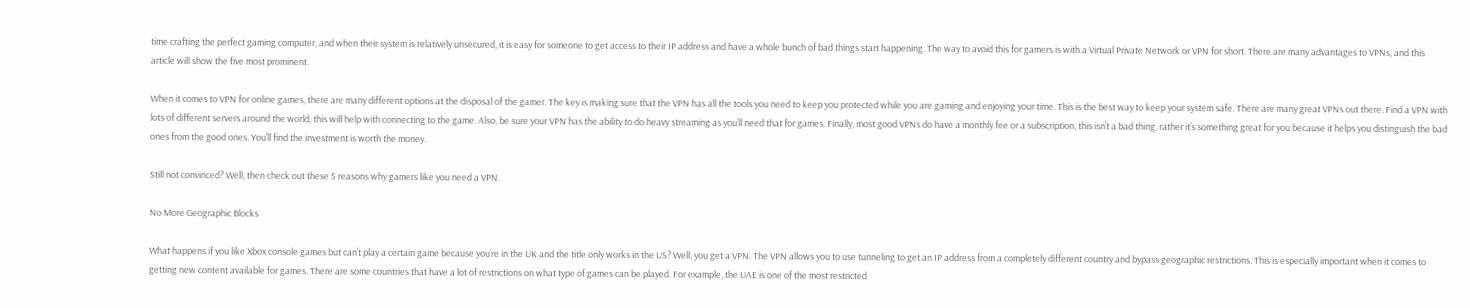time crafting the perfect gaming computer, and when their system is relatively unsecured, it is easy for someone to get access to their IP address and have a whole bunch of bad things start happening. The way to avoid this for gamers is with a Virtual Private Network or VPN for short. There are many advantages to VPNs, and this article will show the five most prominent.

When it comes to VPN for online games, there are many different options at the disposal of the gamer. The key is making sure that the VPN has all the tools you need to keep you protected while you are gaming and enjoying your time. This is the best way to keep your system safe. There are many great VPNs out there. Find a VPN with lots of different servers around the world, this will help with connecting to the game. Also, be sure your VPN has the ability to do heavy streaming as you’ll need that for games. Finally, most good VPNs do have a monthly fee or a subscription, this isn’t a bad thing, rather it’s something great for you because it helps you distinguish the bad ones from the good ones. You’ll find the investment is worth the money.

Still not convinced? Well, then check out these 5 reasons why gamers like you need a VPN.

No More Geographic Blocks

What happens if you like Xbox console games but can’t play a certain game because you’re in the UK and the title only works in the US? Well, you get a VPN. The VPN allows you to use tunneling to get an IP address from a completely different country and bypass geographic restrictions. This is especially important when it comes to getting new content available for games. There are some countries that have a lot of restrictions on what type of games can be played. For example, the UAE is one of the most restricted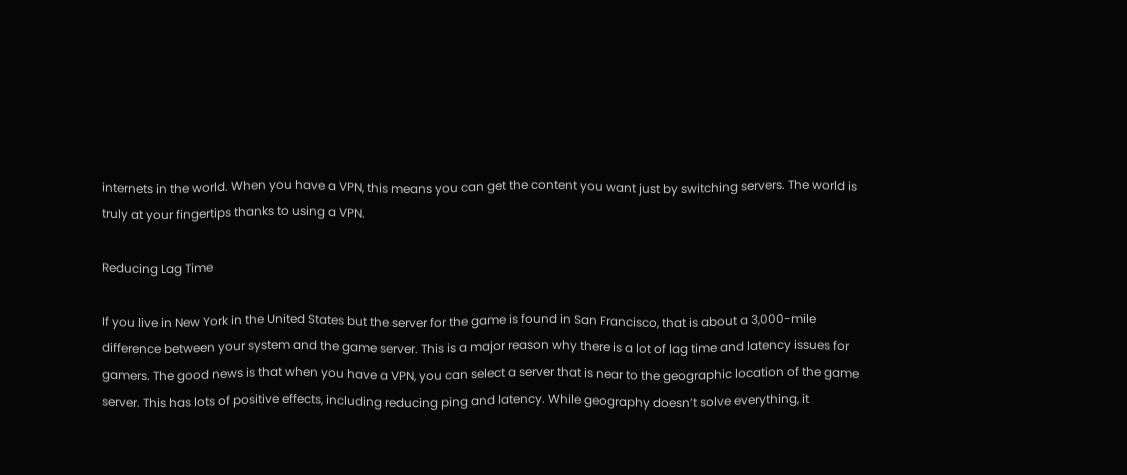internets in the world. When you have a VPN, this means you can get the content you want just by switching servers. The world is truly at your fingertips thanks to using a VPN.

Reducing Lag Time

If you live in New York in the United States but the server for the game is found in San Francisco, that is about a 3,000-mile difference between your system and the game server. This is a major reason why there is a lot of lag time and latency issues for gamers. The good news is that when you have a VPN, you can select a server that is near to the geographic location of the game server. This has lots of positive effects, including reducing ping and latency. While geography doesn’t solve everything, it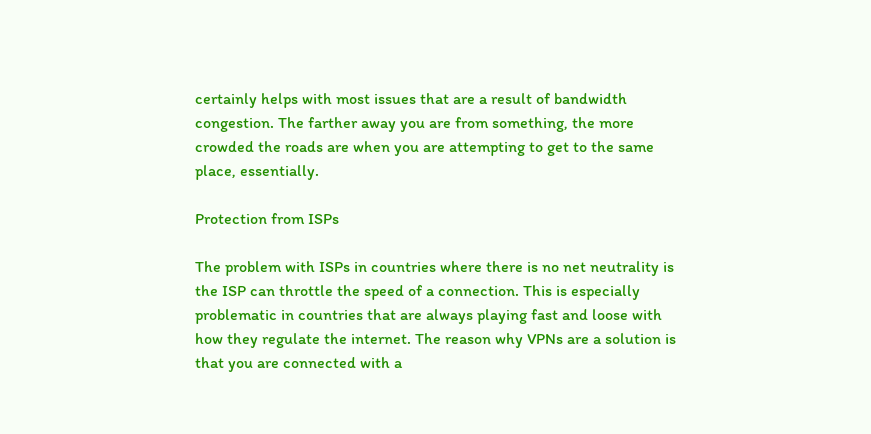certainly helps with most issues that are a result of bandwidth congestion. The farther away you are from something, the more crowded the roads are when you are attempting to get to the same place, essentially.

Protection from ISPs

The problem with ISPs in countries where there is no net neutrality is the ISP can throttle the speed of a connection. This is especially problematic in countries that are always playing fast and loose with how they regulate the internet. The reason why VPNs are a solution is that you are connected with a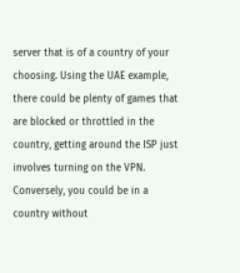server that is of a country of your choosing. Using the UAE example, there could be plenty of games that are blocked or throttled in the country, getting around the ISP just involves turning on the VPN. Conversely, you could be in a country without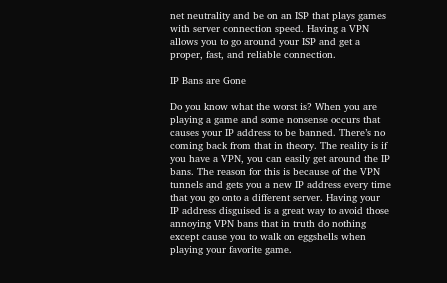net neutrality and be on an ISP that plays games with server connection speed. Having a VPN allows you to go around your ISP and get a proper, fast, and reliable connection.

IP Bans are Gone

Do you know what the worst is? When you are playing a game and some nonsense occurs that causes your IP address to be banned. There’s no coming back from that in theory. The reality is if you have a VPN, you can easily get around the IP bans. The reason for this is because of the VPN tunnels and gets you a new IP address every time that you go onto a different server. Having your IP address disguised is a great way to avoid those annoying VPN bans that in truth do nothing except cause you to walk on eggshells when playing your favorite game.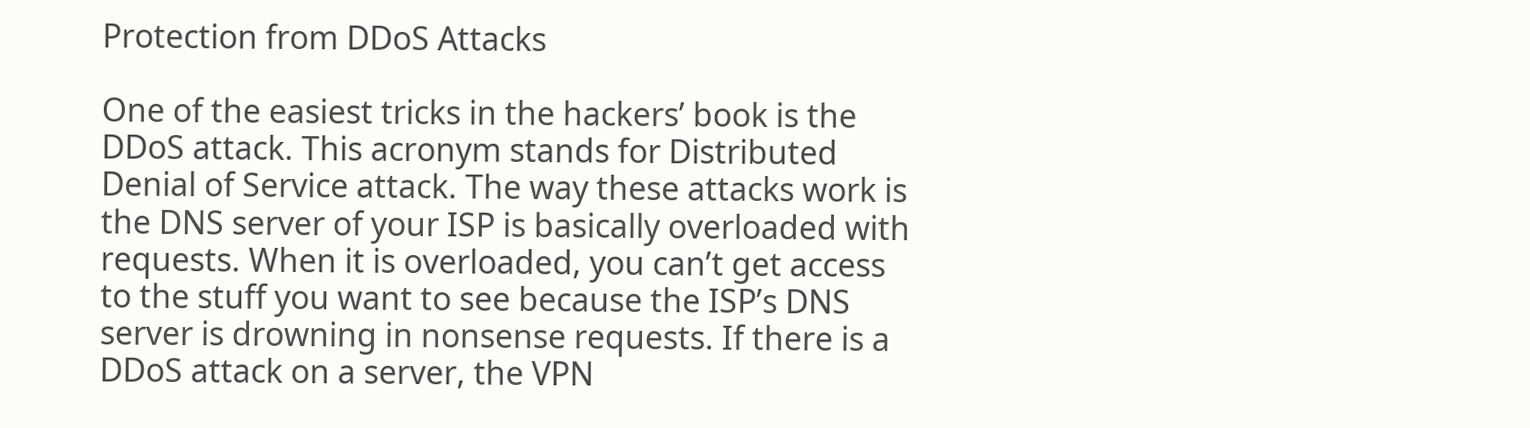Protection from DDoS Attacks

One of the easiest tricks in the hackers’ book is the DDoS attack. This acronym stands for Distributed Denial of Service attack. The way these attacks work is the DNS server of your ISP is basically overloaded with requests. When it is overloaded, you can’t get access to the stuff you want to see because the ISP’s DNS server is drowning in nonsense requests. If there is a DDoS attack on a server, the VPN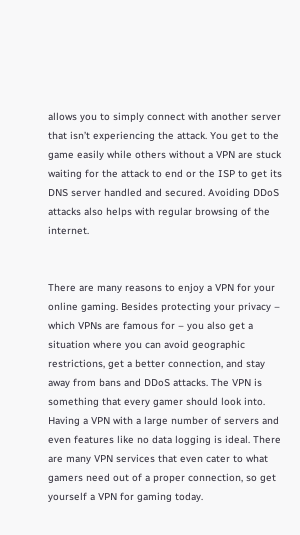allows you to simply connect with another server that isn’t experiencing the attack. You get to the game easily while others without a VPN are stuck waiting for the attack to end or the ISP to get its DNS server handled and secured. Avoiding DDoS attacks also helps with regular browsing of the internet.


There are many reasons to enjoy a VPN for your online gaming. Besides protecting your privacy – which VPNs are famous for – you also get a situation where you can avoid geographic restrictions, get a better connection, and stay away from bans and DDoS attacks. The VPN is something that every gamer should look into. Having a VPN with a large number of servers and even features like no data logging is ideal. There are many VPN services that even cater to what gamers need out of a proper connection, so get yourself a VPN for gaming today.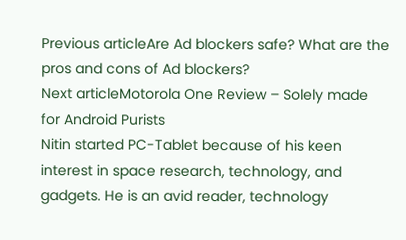Previous articleAre Ad blockers safe? What are the pros and cons of Ad blockers?
Next articleMotorola One Review – Solely made for Android Purists
Nitin started PC-Tablet because of his keen interest in space research, technology, and gadgets. He is an avid reader, technology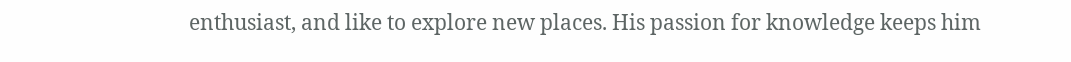enthusiast, and like to explore new places. His passion for knowledge keeps him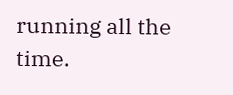running all the time.